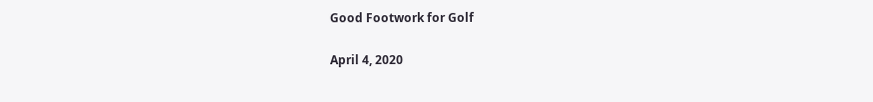Good Footwork for Golf

April 4, 2020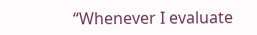“Whenever I evaluate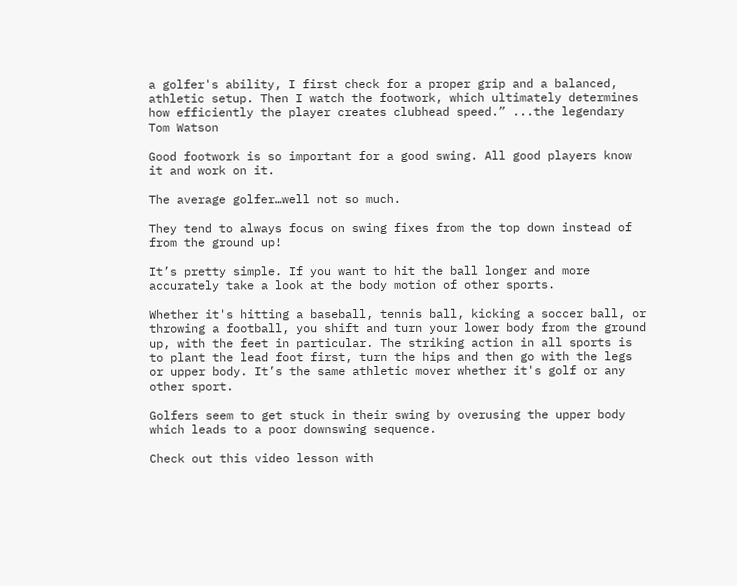a golfer's ability, I first check for a proper grip and a balanced, athletic setup. Then I watch the footwork, which ultimately determines how efficiently the player creates clubhead speed.” ...the legendary Tom Watson

Good footwork is so important for a good swing. All good players know it and work on it.

The average golfer…well not so much.

They tend to always focus on swing fixes from the top down instead of from the ground up!

It’s pretty simple. If you want to hit the ball longer and more accurately take a look at the body motion of other sports.

Whether it's hitting a baseball, tennis ball, kicking a soccer ball, or throwing a football, you shift and turn your lower body from the ground up, with the feet in particular. The striking action in all sports is to plant the lead foot first, turn the hips and then go with the legs or upper body. It’s the same athletic mover whether it's golf or any other sport.

Golfers seem to get stuck in their swing by overusing the upper body which leads to a poor downswing sequence.

Check out this video lesson with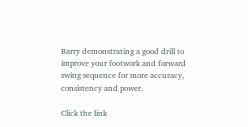Barry demonstrating a good drill to improve your footwork and forward swing sequence for more accuracy, consistency and power.

Click the link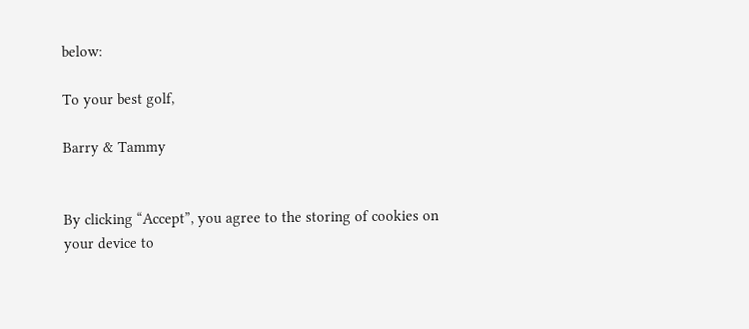below:

To your best golf,

Barry & Tammy


By clicking “Accept”, you agree to the storing of cookies on your device to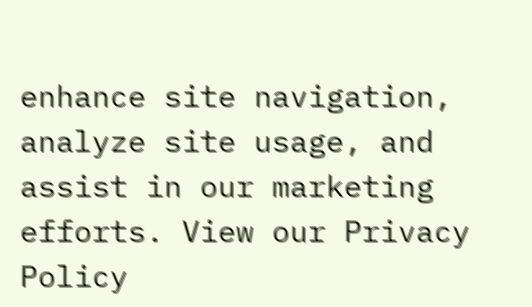enhance site navigation, analyze site usage, and assist in our marketing efforts. View our Privacy Policy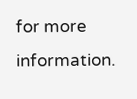for more information.